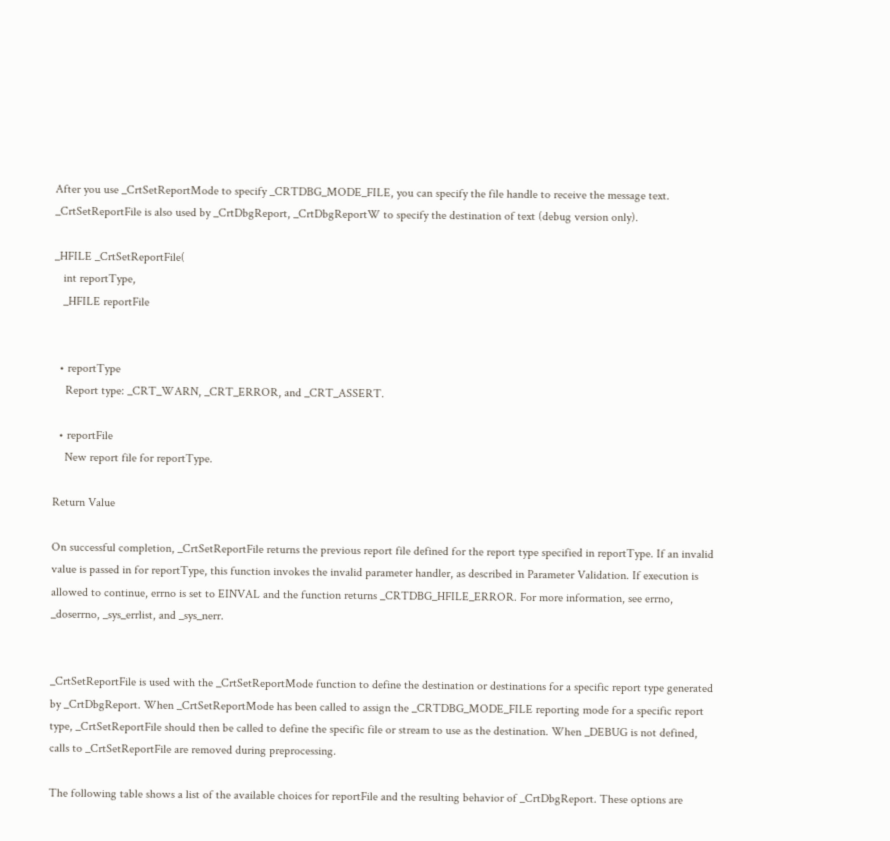After you use _CrtSetReportMode to specify _CRTDBG_MODE_FILE, you can specify the file handle to receive the message text. _CrtSetReportFile is also used by _CrtDbgReport, _CrtDbgReportW to specify the destination of text (debug version only).

_HFILE _CrtSetReportFile(
   int reportType,
   _HFILE reportFile


  • reportType
    Report type: _CRT_WARN, _CRT_ERROR, and _CRT_ASSERT.

  • reportFile
    New report file for reportType.

Return Value

On successful completion, _CrtSetReportFile returns the previous report file defined for the report type specified in reportType. If an invalid value is passed in for reportType, this function invokes the invalid parameter handler, as described in Parameter Validation. If execution is allowed to continue, errno is set to EINVAL and the function returns _CRTDBG_HFILE_ERROR. For more information, see errno, _doserrno, _sys_errlist, and _sys_nerr.


_CrtSetReportFile is used with the _CrtSetReportMode function to define the destination or destinations for a specific report type generated by _CrtDbgReport. When _CrtSetReportMode has been called to assign the _CRTDBG_MODE_FILE reporting mode for a specific report type, _CrtSetReportFile should then be called to define the specific file or stream to use as the destination. When _DEBUG is not defined, calls to _CrtSetReportFile are removed during preprocessing.

The following table shows a list of the available choices for reportFile and the resulting behavior of _CrtDbgReport. These options are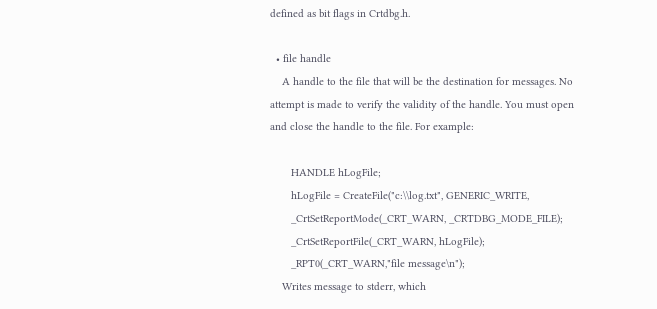defined as bit flags in Crtdbg.h.

  • file handle
    A handle to the file that will be the destination for messages. No attempt is made to verify the validity of the handle. You must open and close the handle to the file. For example:

       HANDLE hLogFile;
       hLogFile = CreateFile("c:\\log.txt", GENERIC_WRITE,
       _CrtSetReportMode(_CRT_WARN, _CRTDBG_MODE_FILE);
       _CrtSetReportFile(_CRT_WARN, hLogFile);
       _RPT0(_CRT_WARN,"file message\n");
    Writes message to stderr, which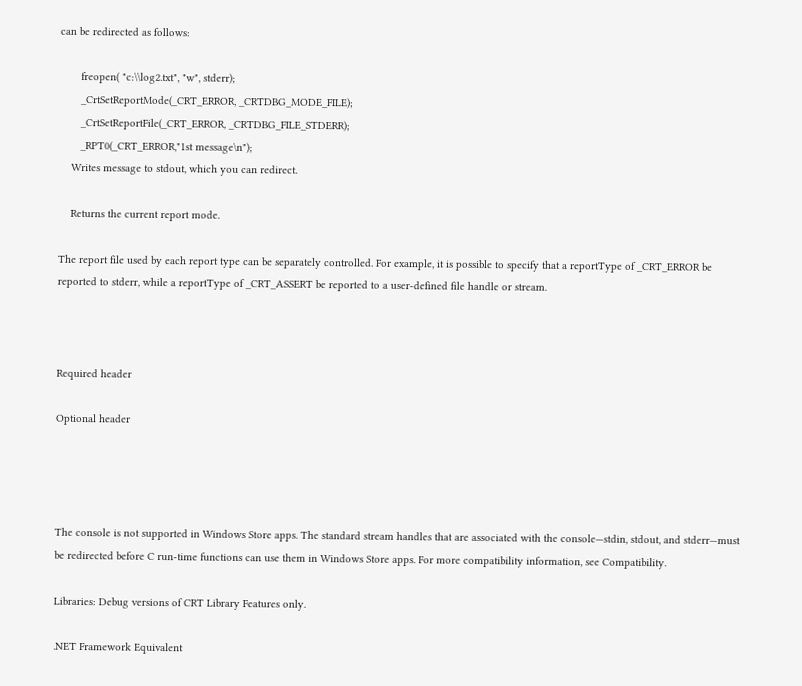can be redirected as follows:

       freopen( "c:\\log2.txt", "w", stderr);
       _CrtSetReportMode(_CRT_ERROR, _CRTDBG_MODE_FILE);
       _CrtSetReportFile(_CRT_ERROR, _CRTDBG_FILE_STDERR);
       _RPT0(_CRT_ERROR,"1st message\n");
    Writes message to stdout, which you can redirect.

    Returns the current report mode.

The report file used by each report type can be separately controlled. For example, it is possible to specify that a reportType of _CRT_ERROR be reported to stderr, while a reportType of _CRT_ASSERT be reported to a user-defined file handle or stream.



Required header

Optional header




The console is not supported in Windows Store apps. The standard stream handles that are associated with the console—stdin, stdout, and stderr—must be redirected before C run-time functions can use them in Windows Store apps. For more compatibility information, see Compatibility.

Libraries: Debug versions of CRT Library Features only.

.NET Framework Equivalent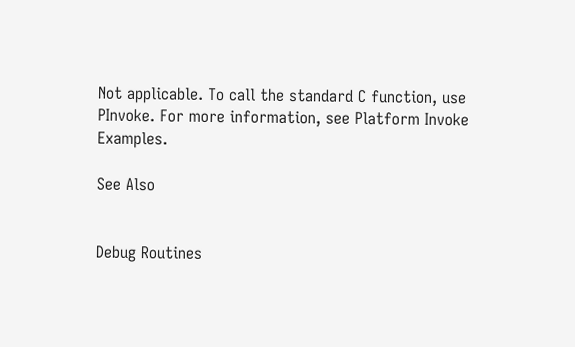Not applicable. To call the standard C function, use PInvoke. For more information, see Platform Invoke Examples.

See Also


Debug Routines